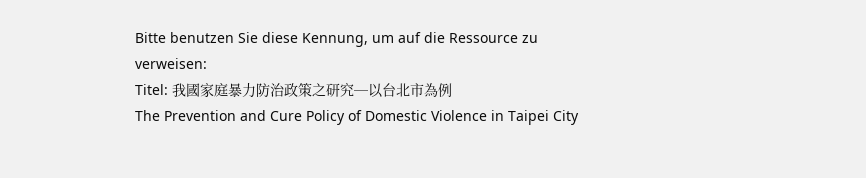Bitte benutzen Sie diese Kennung, um auf die Ressource zu verweisen:
Titel: 我國家庭暴力防治政策之研究─以台北市為例
The Prevention and Cure Policy of Domestic Violence in Taipei City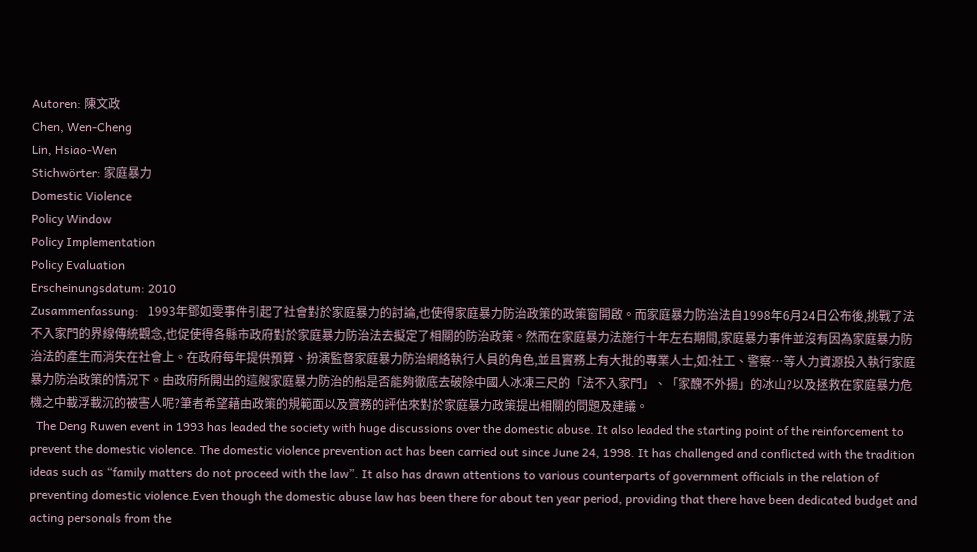Autoren: 陳文政
Chen, Wen-Cheng
Lin, Hsiao-Wen
Stichwörter: 家庭暴力
Domestic Violence
Policy Window
Policy Implementation
Policy Evaluation
Erscheinungsdatum: 2010
Zusammenfassung:   1993年鄧如雯事件引起了社會對於家庭暴力的討論,也使得家庭暴力防治政策的政策窗開啟。而家庭暴力防治法自1998年6月24日公布後,挑戰了法不入家門的界線傳統觀念,也促使得各縣市政府對於家庭暴力防治法去擬定了相關的防治政策。然而在家庭暴力法施行十年左右期間,家庭暴力事件並沒有因為家庭暴力防治法的產生而消失在社會上。在政府每年提供預算、扮演監督家庭暴力防治網絡執行人員的角色,並且實務上有大批的專業人士,如:社工、警察…等人力資源投入執行家庭暴力防治政策的情況下。由政府所開出的這艘家庭暴力防治的船是否能夠徹底去破除中國人冰凍三尺的「法不入家門」、「家醜不外揚」的冰山?以及拯救在家庭暴力危機之中載浮載沉的被害人呢?筆者希望藉由政策的規範面以及實務的評估來對於家庭暴力政策提出相關的問題及建議。
  The Deng Ruwen event in 1993 has leaded the society with huge discussions over the domestic abuse. It also leaded the starting point of the reinforcement to prevent the domestic violence. The domestic violence prevention act has been carried out since June 24, 1998. It has challenged and conflicted with the tradition ideas such as “family matters do not proceed with the law”. It also has drawn attentions to various counterparts of government officials in the relation of preventing domestic violence.Even though the domestic abuse law has been there for about ten year period, providing that there have been dedicated budget and acting personals from the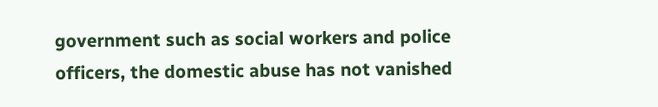government such as social workers and police officers, the domestic abuse has not vanished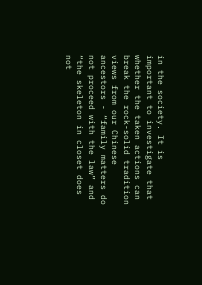in the society. It is important to investigate that whether the taken actions can break the rock-solid tradition views from our Chinese ancestors - “family matters do not proceed with the law” and “the skeleton in closet does not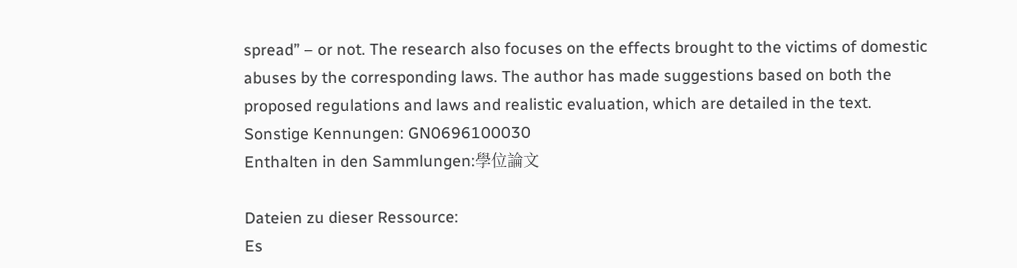spread” – or not. The research also focuses on the effects brought to the victims of domestic abuses by the corresponding laws. The author has made suggestions based on both the proposed regulations and laws and realistic evaluation, which are detailed in the text.
Sonstige Kennungen: GN0696100030
Enthalten in den Sammlungen:學位論文

Dateien zu dieser Ressource:
Es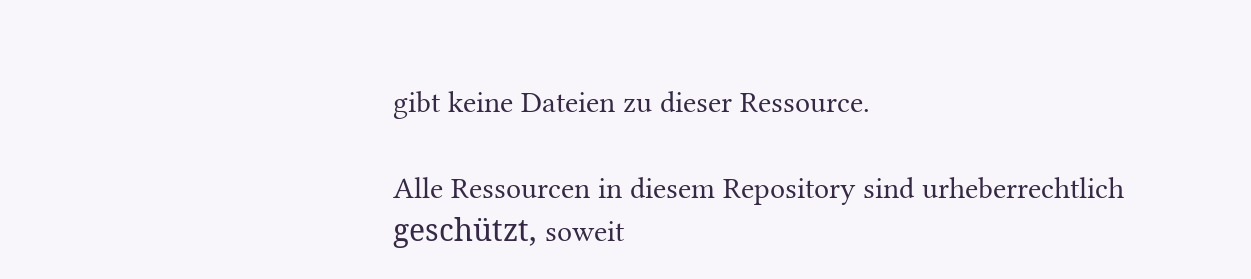gibt keine Dateien zu dieser Ressource.

Alle Ressourcen in diesem Repository sind urheberrechtlich geschützt, soweit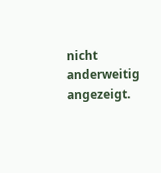nicht anderweitig angezeigt.